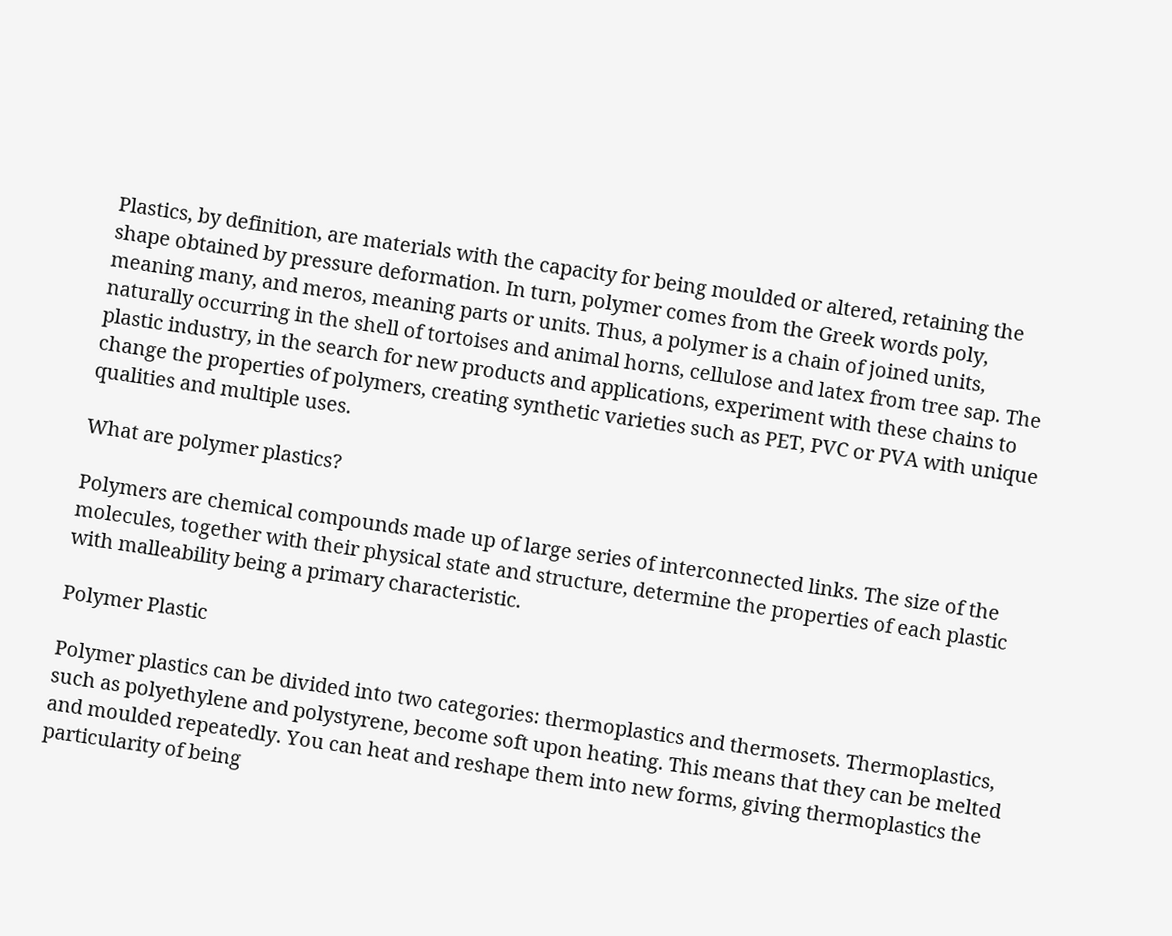Plastics, by definition, are materials with the capacity for being moulded or altered, retaining the shape obtained by pressure deformation. In turn, polymer comes from the Greek words poly, meaning many, and meros, meaning parts or units. Thus, a polymer is a chain of joined units, naturally occurring in the shell of tortoises and animal horns, cellulose and latex from tree sap. The plastic industry, in the search for new products and applications, experiment with these chains to change the properties of polymers, creating synthetic varieties such as PET, PVC or PVA with unique qualities and multiple uses.

What are polymer plastics?

Polymers are chemical compounds made up of large series of interconnected links. The size of the molecules, together with their physical state and structure, determine the properties of each plastic with malleability being a primary characteristic.

Polymer Plastic

Polymer plastics can be divided into two categories: thermoplastics and thermosets. Thermoplastics, such as polyethylene and polystyrene, become soft upon heating. This means that they can be melted and moulded repeatedly. You can heat and reshape them into new forms, giving thermoplastics the particularity of being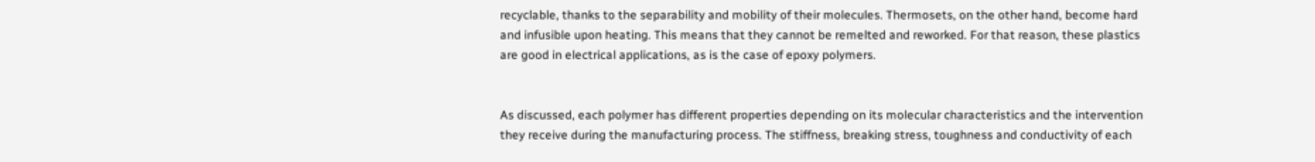recyclable, thanks to the separability and mobility of their molecules. Thermosets, on the other hand, become hard and infusible upon heating. This means that they cannot be remelted and reworked. For that reason, these plastics are good in electrical applications, as is the case of epoxy polymers.


As discussed, each polymer has different properties depending on its molecular characteristics and the intervention they receive during the manufacturing process. The stiffness, breaking stress, toughness and conductivity of each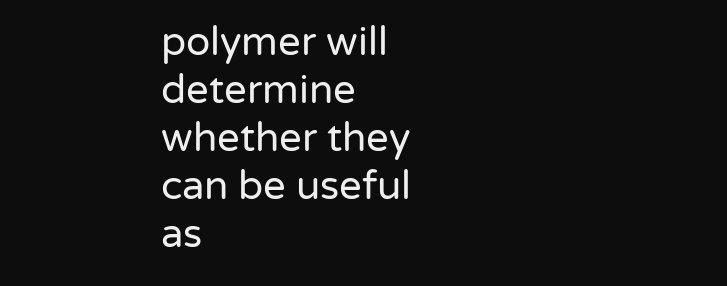polymer will determine whether they can be useful as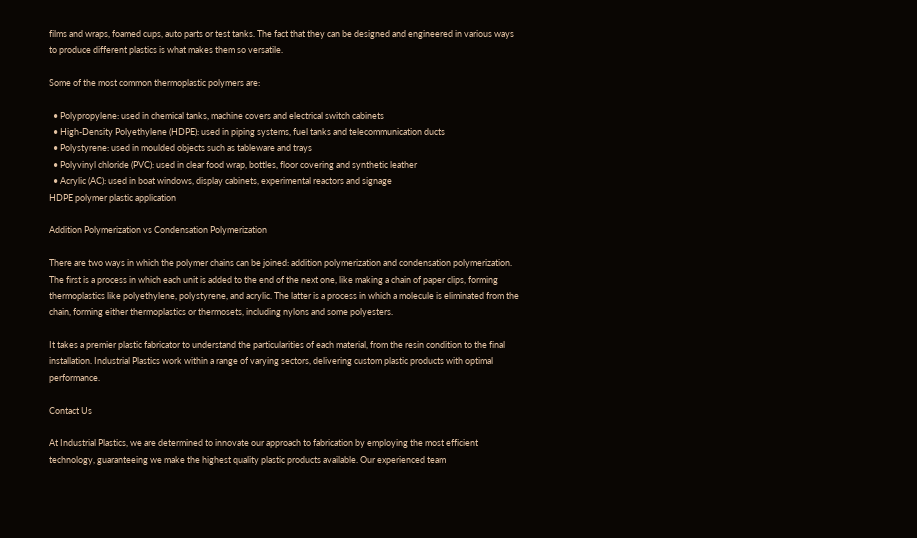films and wraps, foamed cups, auto parts or test tanks. The fact that they can be designed and engineered in various ways to produce different plastics is what makes them so versatile.

Some of the most common thermoplastic polymers are:

  • Polypropylene: used in chemical tanks, machine covers and electrical switch cabinets
  • High-Density Polyethylene (HDPE): used in piping systems, fuel tanks and telecommunication ducts
  • Polystyrene: used in moulded objects such as tableware and trays
  • Polyvinyl chloride (PVC): used in clear food wrap, bottles, floor covering and synthetic leather
  • Acrylic (AC): used in boat windows, display cabinets, experimental reactors and signage
HDPE polymer plastic application

Addition Polymerization vs Condensation Polymerization

There are two ways in which the polymer chains can be joined: addition polymerization and condensation polymerization. The first is a process in which each unit is added to the end of the next one, like making a chain of paper clips, forming thermoplastics like polyethylene, polystyrene, and acrylic. The latter is a process in which a molecule is eliminated from the chain, forming either thermoplastics or thermosets, including nylons and some polyesters.

It takes a premier plastic fabricator to understand the particularities of each material, from the resin condition to the final installation. Industrial Plastics work within a range of varying sectors, delivering custom plastic products with optimal performance.

Contact Us

At Industrial Plastics, we are determined to innovate our approach to fabrication by employing the most efficient technology, guaranteeing we make the highest quality plastic products available. Our experienced team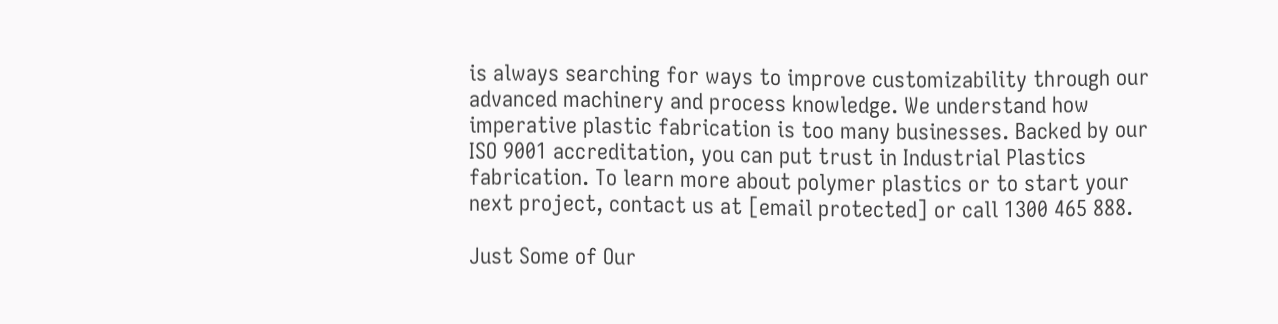is always searching for ways to improve customizability through our advanced machinery and process knowledge. We understand how imperative plastic fabrication is too many businesses. Backed by our ISO 9001 accreditation, you can put trust in Industrial Plastics fabrication. To learn more about polymer plastics or to start your next project, contact us at [email protected] or call 1300 465 888.

Just Some of Our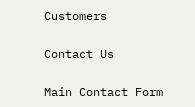Customers

Contact Us

Main Contact Form